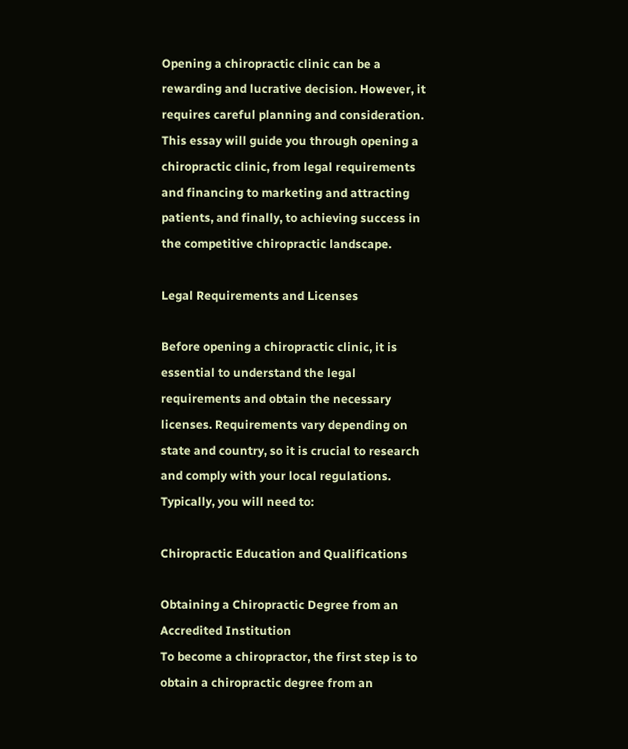Opening a chiropractic clinic can be a rewarding and lucrative decision. However, it requires careful planning and consideration. This essay will guide you through opening a chiropractic clinic, from legal requirements and financing to marketing and attracting patients, and finally, to achieving success in the competitive chiropractic landscape.

Legal Requirements and Licenses

Before opening a chiropractic clinic, it is essential to understand the legal requirements and obtain the necessary licenses. Requirements vary depending on state and country, so it is crucial to research and comply with your local regulations. Typically, you will need to:

Chiropractic Education and Qualifications

Obtaining a Chiropractic Degree from an Accredited Institution
To become a chiropractor, the first step is to obtain a chiropractic degree from an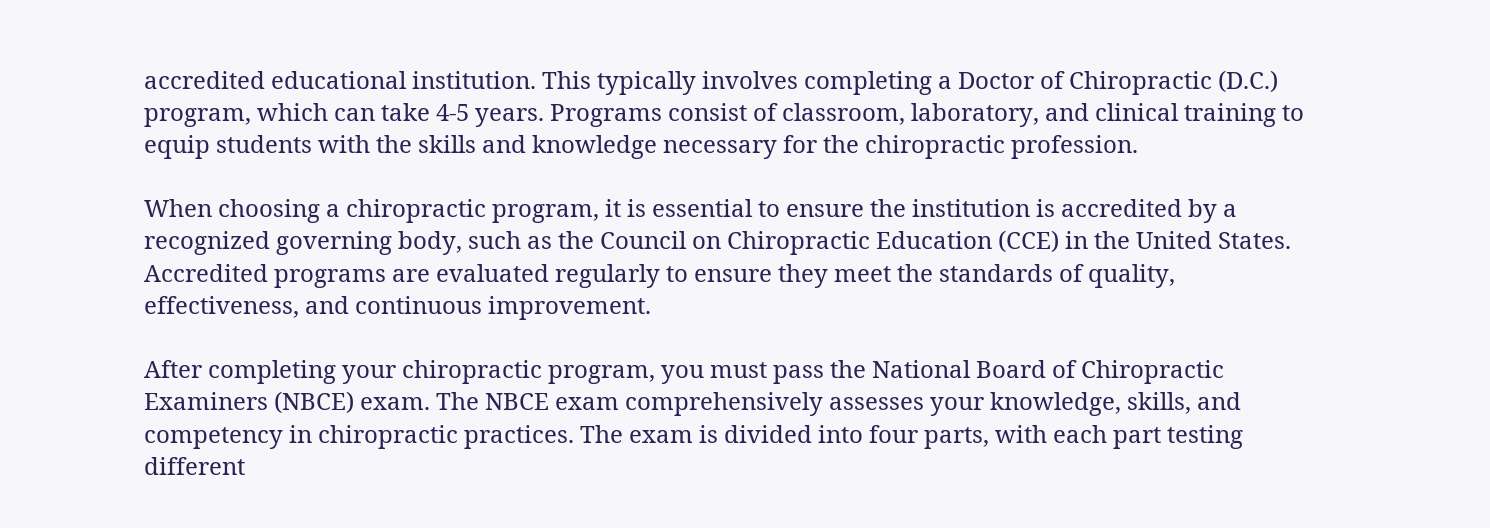accredited educational institution. This typically involves completing a Doctor of Chiropractic (D.C.) program, which can take 4-5 years. Programs consist of classroom, laboratory, and clinical training to equip students with the skills and knowledge necessary for the chiropractic profession.

When choosing a chiropractic program, it is essential to ensure the institution is accredited by a recognized governing body, such as the Council on Chiropractic Education (CCE) in the United States. Accredited programs are evaluated regularly to ensure they meet the standards of quality, effectiveness, and continuous improvement.

After completing your chiropractic program, you must pass the National Board of Chiropractic Examiners (NBCE) exam. The NBCE exam comprehensively assesses your knowledge, skills, and competency in chiropractic practices. The exam is divided into four parts, with each part testing different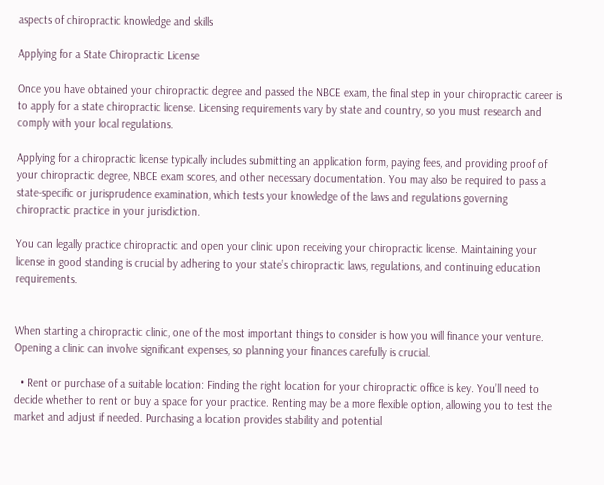aspects of chiropractic knowledge and skills

Applying for a State Chiropractic License

Once you have obtained your chiropractic degree and passed the NBCE exam, the final step in your chiropractic career is to apply for a state chiropractic license. Licensing requirements vary by state and country, so you must research and comply with your local regulations.

Applying for a chiropractic license typically includes submitting an application form, paying fees, and providing proof of your chiropractic degree, NBCE exam scores, and other necessary documentation. You may also be required to pass a state-specific or jurisprudence examination, which tests your knowledge of the laws and regulations governing chiropractic practice in your jurisdiction.

You can legally practice chiropractic and open your clinic upon receiving your chiropractic license. Maintaining your license in good standing is crucial by adhering to your state’s chiropractic laws, regulations, and continuing education requirements.


When starting a chiropractic clinic, one of the most important things to consider is how you will finance your venture. Opening a clinic can involve significant expenses, so planning your finances carefully is crucial.

  • Rent or purchase of a suitable location: Finding the right location for your chiropractic office is key. You’ll need to decide whether to rent or buy a space for your practice. Renting may be a more flexible option, allowing you to test the market and adjust if needed. Purchasing a location provides stability and potential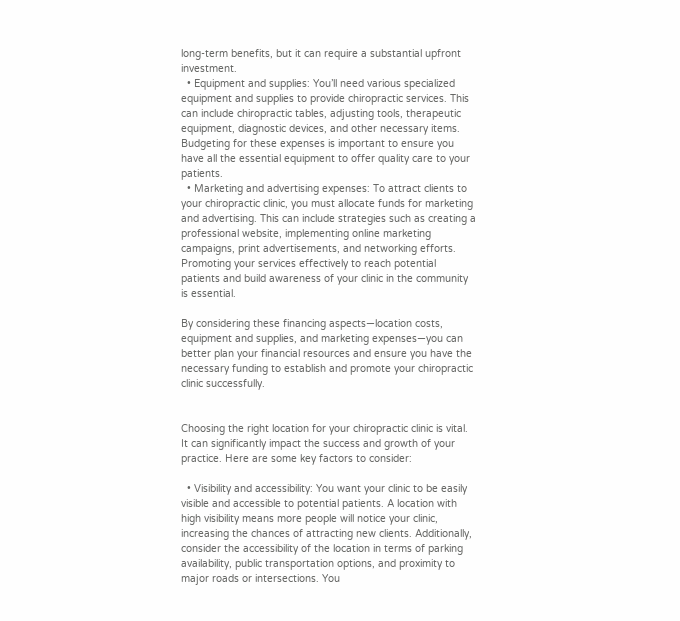long-term benefits, but it can require a substantial upfront investment.
  • Equipment and supplies: You’ll need various specialized equipment and supplies to provide chiropractic services. This can include chiropractic tables, adjusting tools, therapeutic equipment, diagnostic devices, and other necessary items. Budgeting for these expenses is important to ensure you have all the essential equipment to offer quality care to your patients.
  • Marketing and advertising expenses: To attract clients to your chiropractic clinic, you must allocate funds for marketing and advertising. This can include strategies such as creating a professional website, implementing online marketing campaigns, print advertisements, and networking efforts. Promoting your services effectively to reach potential patients and build awareness of your clinic in the community is essential.

By considering these financing aspects—location costs, equipment and supplies, and marketing expenses—you can better plan your financial resources and ensure you have the necessary funding to establish and promote your chiropractic clinic successfully.


Choosing the right location for your chiropractic clinic is vital. It can significantly impact the success and growth of your practice. Here are some key factors to consider:

  • Visibility and accessibility: You want your clinic to be easily visible and accessible to potential patients. A location with high visibility means more people will notice your clinic, increasing the chances of attracting new clients. Additionally, consider the accessibility of the location in terms of parking availability, public transportation options, and proximity to major roads or intersections. You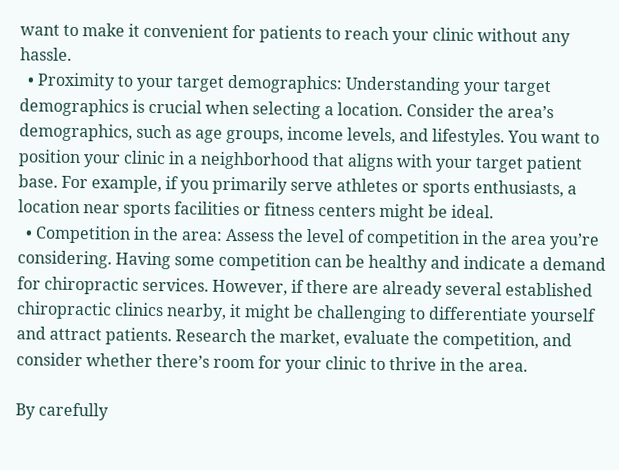want to make it convenient for patients to reach your clinic without any hassle.
  • Proximity to your target demographics: Understanding your target demographics is crucial when selecting a location. Consider the area’s demographics, such as age groups, income levels, and lifestyles. You want to position your clinic in a neighborhood that aligns with your target patient base. For example, if you primarily serve athletes or sports enthusiasts, a location near sports facilities or fitness centers might be ideal.
  • Competition in the area: Assess the level of competition in the area you’re considering. Having some competition can be healthy and indicate a demand for chiropractic services. However, if there are already several established chiropractic clinics nearby, it might be challenging to differentiate yourself and attract patients. Research the market, evaluate the competition, and consider whether there’s room for your clinic to thrive in the area.

By carefully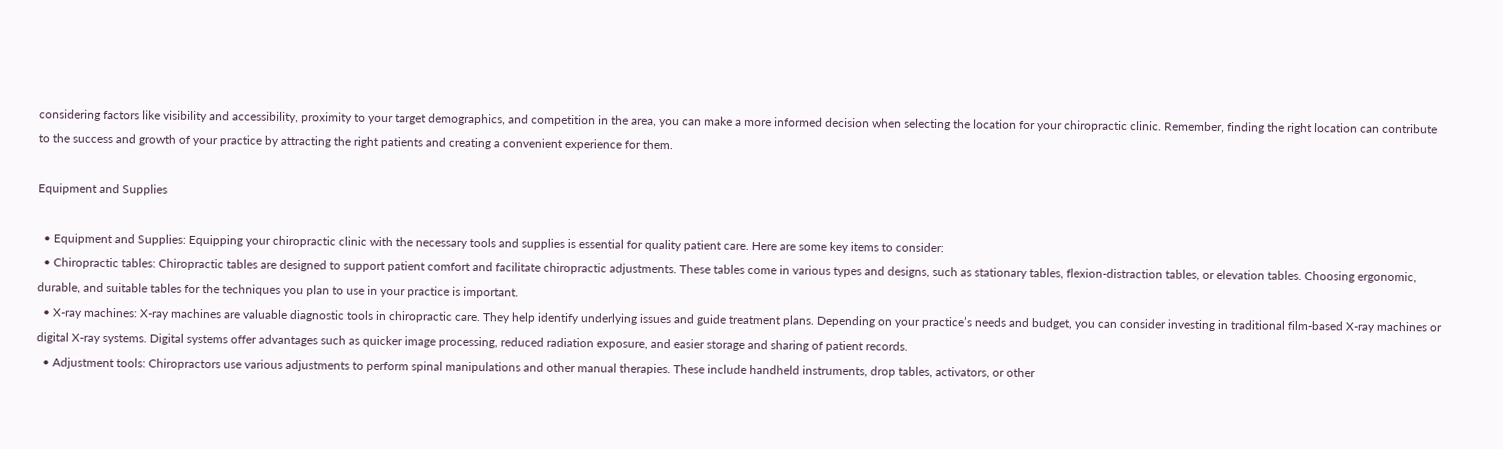considering factors like visibility and accessibility, proximity to your target demographics, and competition in the area, you can make a more informed decision when selecting the location for your chiropractic clinic. Remember, finding the right location can contribute to the success and growth of your practice by attracting the right patients and creating a convenient experience for them.

Equipment and Supplies

  • Equipment and Supplies: Equipping your chiropractic clinic with the necessary tools and supplies is essential for quality patient care. Here are some key items to consider:
  • Chiropractic tables: Chiropractic tables are designed to support patient comfort and facilitate chiropractic adjustments. These tables come in various types and designs, such as stationary tables, flexion-distraction tables, or elevation tables. Choosing ergonomic, durable, and suitable tables for the techniques you plan to use in your practice is important.
  • X-ray machines: X-ray machines are valuable diagnostic tools in chiropractic care. They help identify underlying issues and guide treatment plans. Depending on your practice’s needs and budget, you can consider investing in traditional film-based X-ray machines or digital X-ray systems. Digital systems offer advantages such as quicker image processing, reduced radiation exposure, and easier storage and sharing of patient records.
  • Adjustment tools: Chiropractors use various adjustments to perform spinal manipulations and other manual therapies. These include handheld instruments, drop tables, activators, or other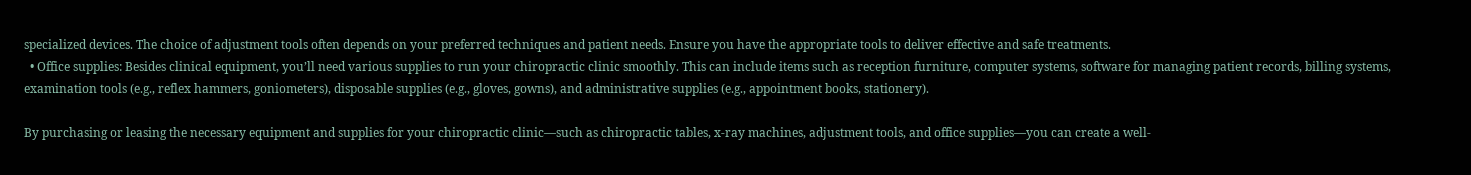specialized devices. The choice of adjustment tools often depends on your preferred techniques and patient needs. Ensure you have the appropriate tools to deliver effective and safe treatments.
  • Office supplies: Besides clinical equipment, you’ll need various supplies to run your chiropractic clinic smoothly. This can include items such as reception furniture, computer systems, software for managing patient records, billing systems, examination tools (e.g., reflex hammers, goniometers), disposable supplies (e.g., gloves, gowns), and administrative supplies (e.g., appointment books, stationery).

By purchasing or leasing the necessary equipment and supplies for your chiropractic clinic—such as chiropractic tables, x-ray machines, adjustment tools, and office supplies—you can create a well-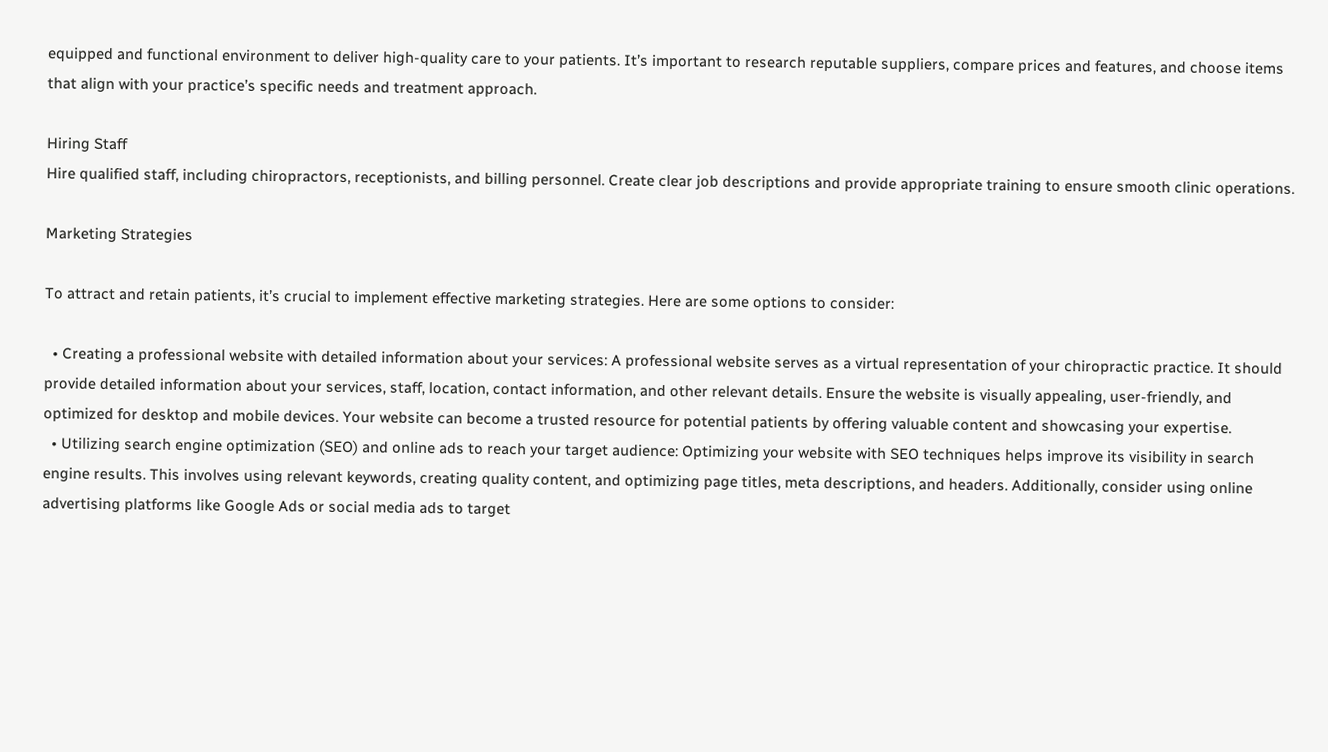equipped and functional environment to deliver high-quality care to your patients. It’s important to research reputable suppliers, compare prices and features, and choose items that align with your practice’s specific needs and treatment approach.

Hiring Staff
Hire qualified staff, including chiropractors, receptionists, and billing personnel. Create clear job descriptions and provide appropriate training to ensure smooth clinic operations.

Marketing Strategies

To attract and retain patients, it’s crucial to implement effective marketing strategies. Here are some options to consider:

  • Creating a professional website with detailed information about your services: A professional website serves as a virtual representation of your chiropractic practice. It should provide detailed information about your services, staff, location, contact information, and other relevant details. Ensure the website is visually appealing, user-friendly, and optimized for desktop and mobile devices. Your website can become a trusted resource for potential patients by offering valuable content and showcasing your expertise.
  • Utilizing search engine optimization (SEO) and online ads to reach your target audience: Optimizing your website with SEO techniques helps improve its visibility in search engine results. This involves using relevant keywords, creating quality content, and optimizing page titles, meta descriptions, and headers. Additionally, consider using online advertising platforms like Google Ads or social media ads to target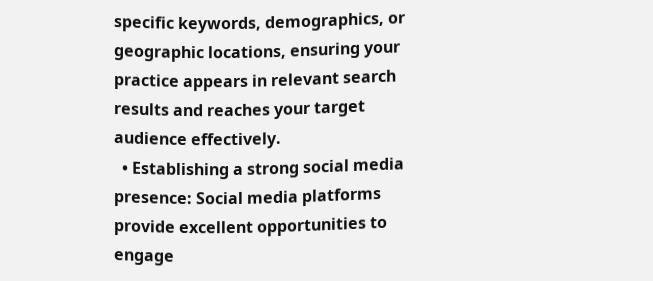specific keywords, demographics, or geographic locations, ensuring your practice appears in relevant search results and reaches your target audience effectively.
  • Establishing a strong social media presence: Social media platforms provide excellent opportunities to engage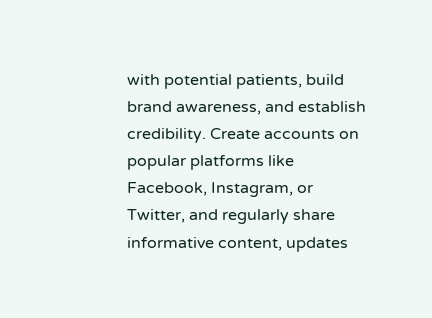with potential patients, build brand awareness, and establish credibility. Create accounts on popular platforms like Facebook, Instagram, or Twitter, and regularly share informative content, updates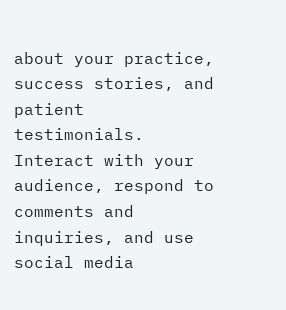about your practice, success stories, and patient testimonials. Interact with your audience, respond to comments and inquiries, and use social media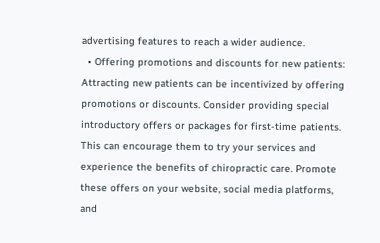advertising features to reach a wider audience.
  • Offering promotions and discounts for new patients: Attracting new patients can be incentivized by offering promotions or discounts. Consider providing special introductory offers or packages for first-time patients. This can encourage them to try your services and experience the benefits of chiropractic care. Promote these offers on your website, social media platforms, and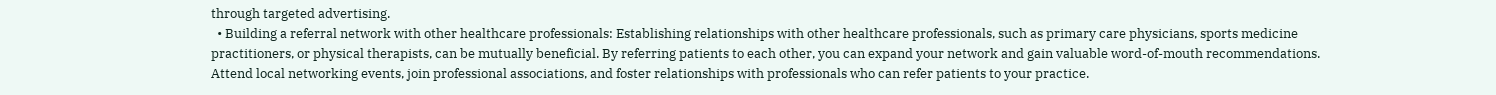through targeted advertising.
  • Building a referral network with other healthcare professionals: Establishing relationships with other healthcare professionals, such as primary care physicians, sports medicine practitioners, or physical therapists, can be mutually beneficial. By referring patients to each other, you can expand your network and gain valuable word-of-mouth recommendations. Attend local networking events, join professional associations, and foster relationships with professionals who can refer patients to your practice.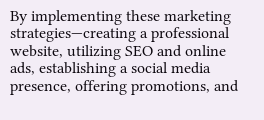By implementing these marketing strategies—creating a professional website, utilizing SEO and online ads, establishing a social media presence, offering promotions, and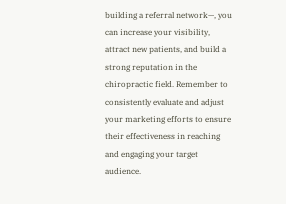building a referral network—, you can increase your visibility, attract new patients, and build a strong reputation in the chiropractic field. Remember to consistently evaluate and adjust your marketing efforts to ensure their effectiveness in reaching and engaging your target audience.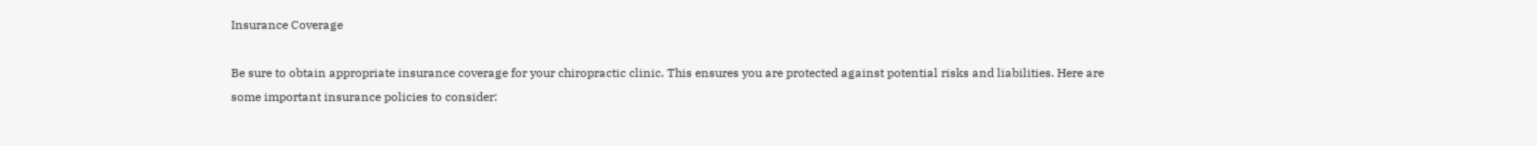Insurance Coverage

Be sure to obtain appropriate insurance coverage for your chiropractic clinic. This ensures you are protected against potential risks and liabilities. Here are some important insurance policies to consider: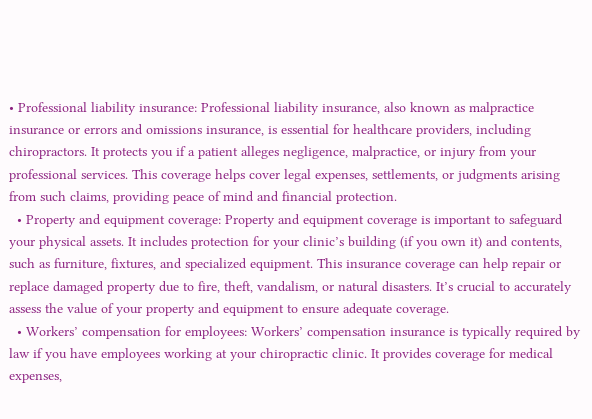• Professional liability insurance: Professional liability insurance, also known as malpractice insurance or errors and omissions insurance, is essential for healthcare providers, including chiropractors. It protects you if a patient alleges negligence, malpractice, or injury from your professional services. This coverage helps cover legal expenses, settlements, or judgments arising from such claims, providing peace of mind and financial protection.
  • Property and equipment coverage: Property and equipment coverage is important to safeguard your physical assets. It includes protection for your clinic’s building (if you own it) and contents, such as furniture, fixtures, and specialized equipment. This insurance coverage can help repair or replace damaged property due to fire, theft, vandalism, or natural disasters. It’s crucial to accurately assess the value of your property and equipment to ensure adequate coverage.
  • Workers’ compensation for employees: Workers’ compensation insurance is typically required by law if you have employees working at your chiropractic clinic. It provides coverage for medical expenses,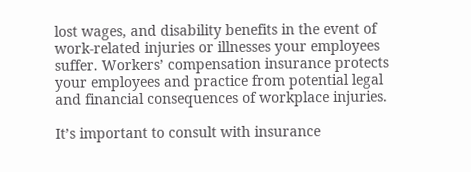lost wages, and disability benefits in the event of work-related injuries or illnesses your employees suffer. Workers’ compensation insurance protects your employees and practice from potential legal and financial consequences of workplace injuries.

It’s important to consult with insurance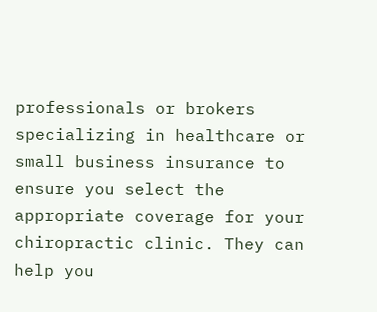professionals or brokers specializing in healthcare or small business insurance to ensure you select the appropriate coverage for your chiropractic clinic. They can help you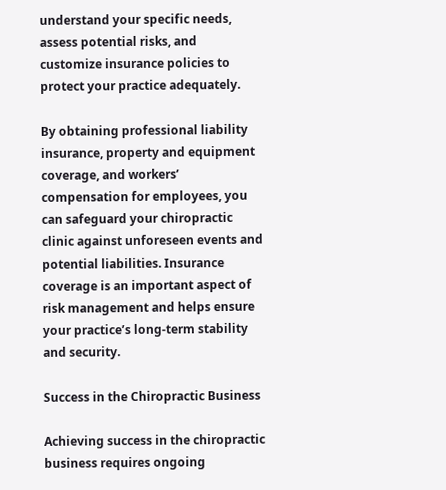understand your specific needs, assess potential risks, and customize insurance policies to protect your practice adequately.

By obtaining professional liability insurance, property and equipment coverage, and workers’ compensation for employees, you can safeguard your chiropractic clinic against unforeseen events and potential liabilities. Insurance coverage is an important aspect of risk management and helps ensure your practice’s long-term stability and security.

Success in the Chiropractic Business

Achieving success in the chiropractic business requires ongoing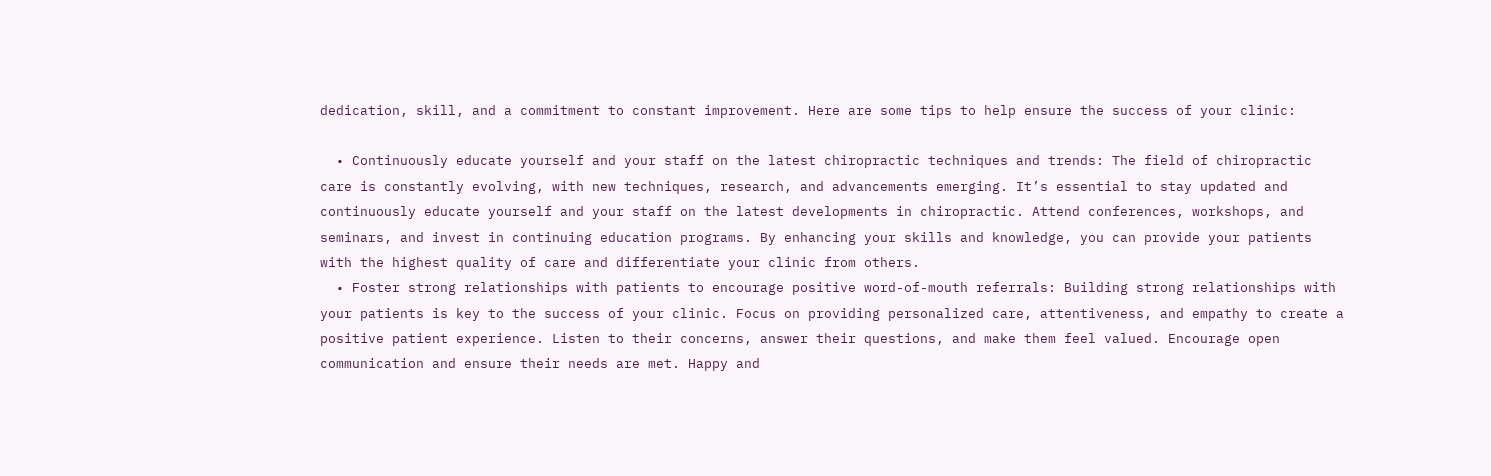dedication, skill, and a commitment to constant improvement. Here are some tips to help ensure the success of your clinic:

  • Continuously educate yourself and your staff on the latest chiropractic techniques and trends: The field of chiropractic care is constantly evolving, with new techniques, research, and advancements emerging. It’s essential to stay updated and continuously educate yourself and your staff on the latest developments in chiropractic. Attend conferences, workshops, and seminars, and invest in continuing education programs. By enhancing your skills and knowledge, you can provide your patients with the highest quality of care and differentiate your clinic from others.
  • Foster strong relationships with patients to encourage positive word-of-mouth referrals: Building strong relationships with your patients is key to the success of your clinic. Focus on providing personalized care, attentiveness, and empathy to create a positive patient experience. Listen to their concerns, answer their questions, and make them feel valued. Encourage open communication and ensure their needs are met. Happy and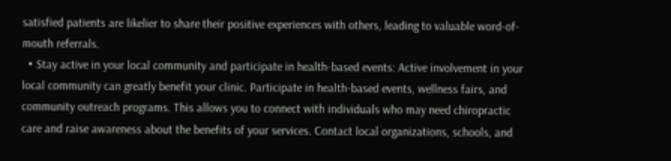satisfied patients are likelier to share their positive experiences with others, leading to valuable word-of-mouth referrals.
  • Stay active in your local community and participate in health-based events: Active involvement in your local community can greatly benefit your clinic. Participate in health-based events, wellness fairs, and community outreach programs. This allows you to connect with individuals who may need chiropractic care and raise awareness about the benefits of your services. Contact local organizations, schools, and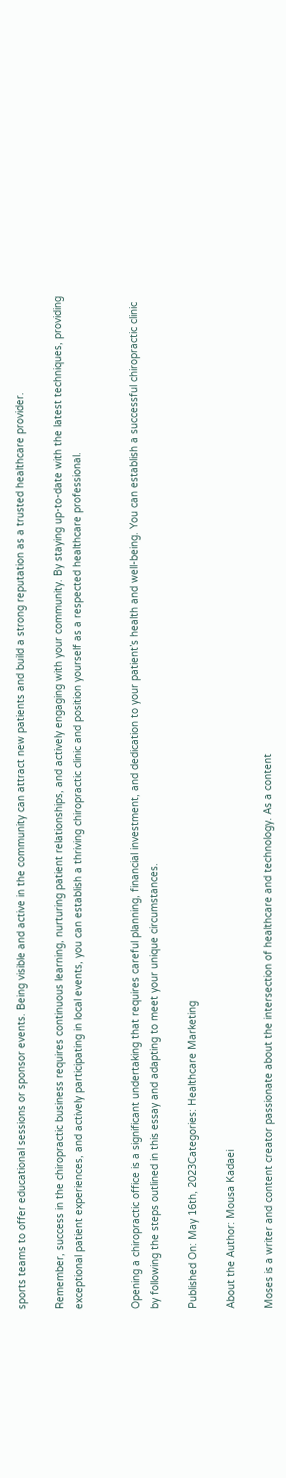sports teams to offer educational sessions or sponsor events. Being visible and active in the community can attract new patients and build a strong reputation as a trusted healthcare provider.

Remember, success in the chiropractic business requires continuous learning, nurturing patient relationships, and actively engaging with your community. By staying up-to-date with the latest techniques, providing exceptional patient experiences, and actively participating in local events, you can establish a thriving chiropractic clinic and position yourself as a respected healthcare professional.


Opening a chiropractic office is a significant undertaking that requires careful planning, financial investment, and dedication to your patient’s health and well-being. You can establish a successful chiropractic clinic by following the steps outlined in this essay and adapting to meet your unique circumstances.

Published On: May 16th, 2023Categories: Healthcare Marketing

About the Author: Mousa Kadaei

Moses is a writer and content creator passionate about the intersection of healthcare and technology. As a content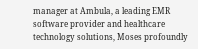manager at Ambula, a leading EMR software provider and healthcare technology solutions, Moses profoundly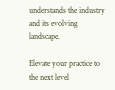understands the industry and its evolving landscape.

Elevate your practice to the next level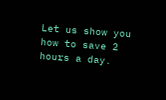Let us show you how to save 2 hours a day.